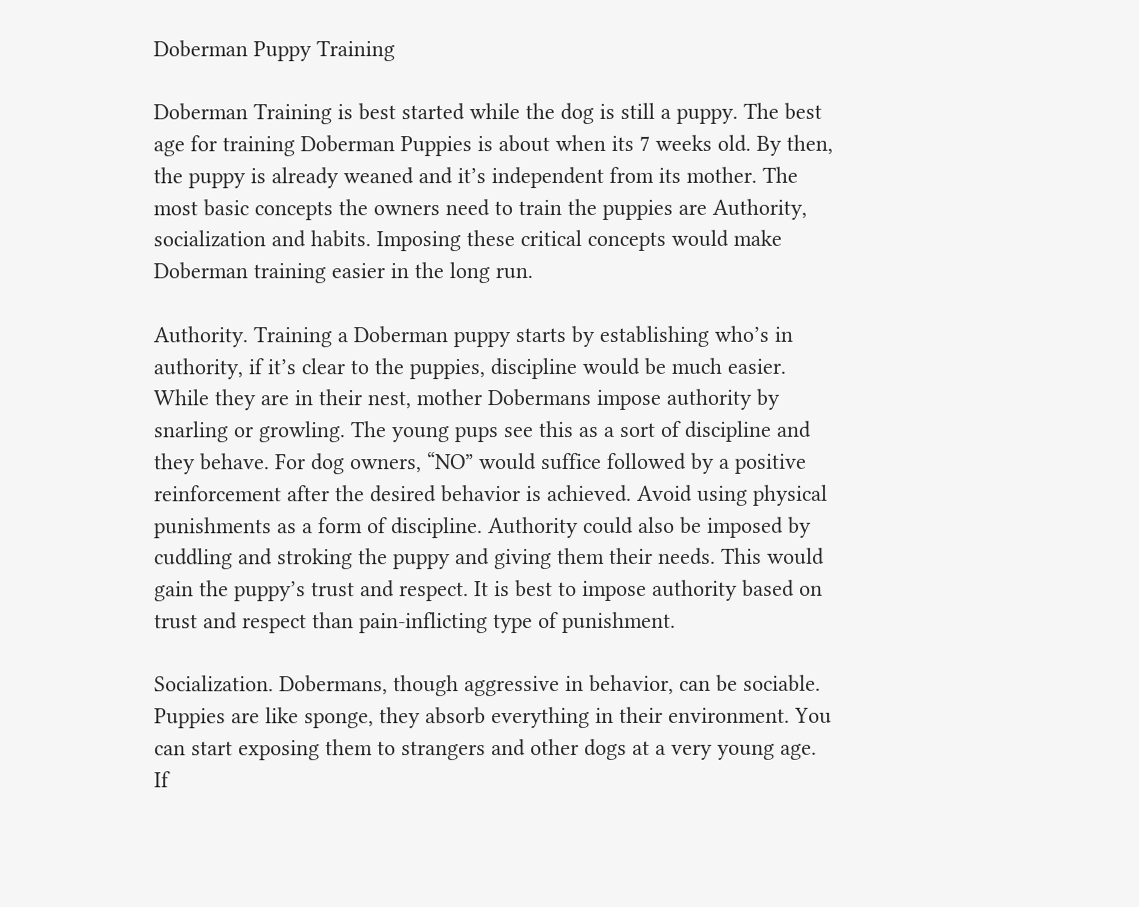Doberman Puppy Training

Doberman Training is best started while the dog is still a puppy. The best age for training Doberman Puppies is about when its 7 weeks old. By then, the puppy is already weaned and it’s independent from its mother. The most basic concepts the owners need to train the puppies are Authority, socialization and habits. Imposing these critical concepts would make Doberman training easier in the long run.

Authority. Training a Doberman puppy starts by establishing who’s in authority, if it’s clear to the puppies, discipline would be much easier. While they are in their nest, mother Dobermans impose authority by snarling or growling. The young pups see this as a sort of discipline and they behave. For dog owners, “NO” would suffice followed by a positive reinforcement after the desired behavior is achieved. Avoid using physical punishments as a form of discipline. Authority could also be imposed by cuddling and stroking the puppy and giving them their needs. This would gain the puppy’s trust and respect. It is best to impose authority based on trust and respect than pain-inflicting type of punishment.

Socialization. Dobermans, though aggressive in behavior, can be sociable. Puppies are like sponge, they absorb everything in their environment. You can start exposing them to strangers and other dogs at a very young age. If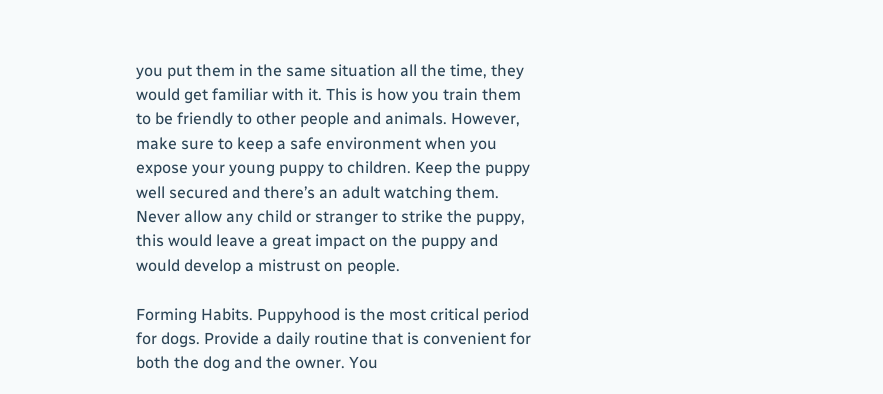you put them in the same situation all the time, they would get familiar with it. This is how you train them to be friendly to other people and animals. However, make sure to keep a safe environment when you expose your young puppy to children. Keep the puppy well secured and there’s an adult watching them. Never allow any child or stranger to strike the puppy, this would leave a great impact on the puppy and would develop a mistrust on people.

Forming Habits. Puppyhood is the most critical period for dogs. Provide a daily routine that is convenient for both the dog and the owner. You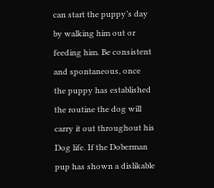can start the puppy’s day by walking him out or feeding him. Be consistent and spontaneous, once the puppy has established the routine the dog will carry it out throughout his Dog life. If the Doberman pup has shown a dislikable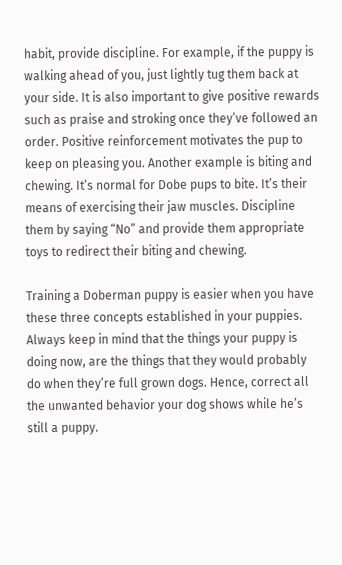habit, provide discipline. For example, if the puppy is walking ahead of you, just lightly tug them back at your side. It is also important to give positive rewards such as praise and stroking once they’ve followed an order. Positive reinforcement motivates the pup to keep on pleasing you. Another example is biting and chewing. It’s normal for Dobe pups to bite. It’s their means of exercising their jaw muscles. Discipline them by saying “No” and provide them appropriate toys to redirect their biting and chewing.

Training a Doberman puppy is easier when you have these three concepts established in your puppies. Always keep in mind that the things your puppy is doing now, are the things that they would probably do when they’re full grown dogs. Hence, correct all the unwanted behavior your dog shows while he’s still a puppy.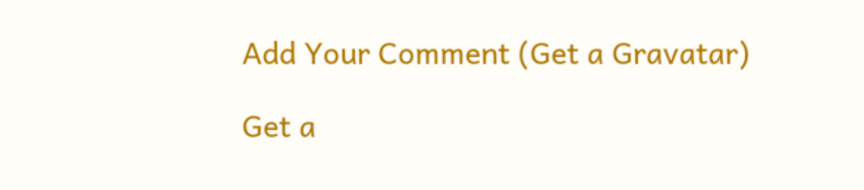Add Your Comment (Get a Gravatar)

Get a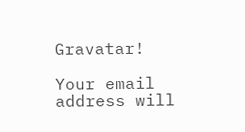Gravatar!

Your email address will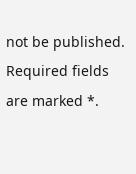not be published. Required fields are marked *.